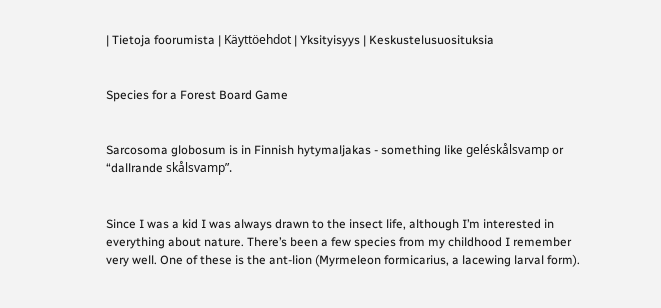| Tietoja foorumista | Käyttöehdot | Yksityisyys | Keskustelusuosituksia


Species for a Forest Board Game


Sarcosoma globosum is in Finnish hytymaljakas - something like geléskålsvamp or “dallrande skålsvamp”.


Since I was a kid I was always drawn to the insect life, although I’m interested in everything about nature. There’s been a few species from my childhood I remember very well. One of these is the ant-lion (Myrmeleon formicarius, a lacewing larval form).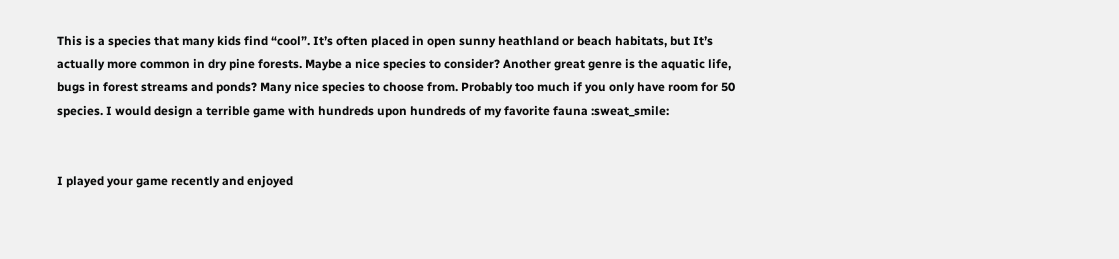This is a species that many kids find “cool”. It’s often placed in open sunny heathland or beach habitats, but It’s actually more common in dry pine forests. Maybe a nice species to consider? Another great genre is the aquatic life, bugs in forest streams and ponds? Many nice species to choose from. Probably too much if you only have room for 50 species. I would design a terrible game with hundreds upon hundreds of my favorite fauna :sweat_smile:


I played your game recently and enjoyed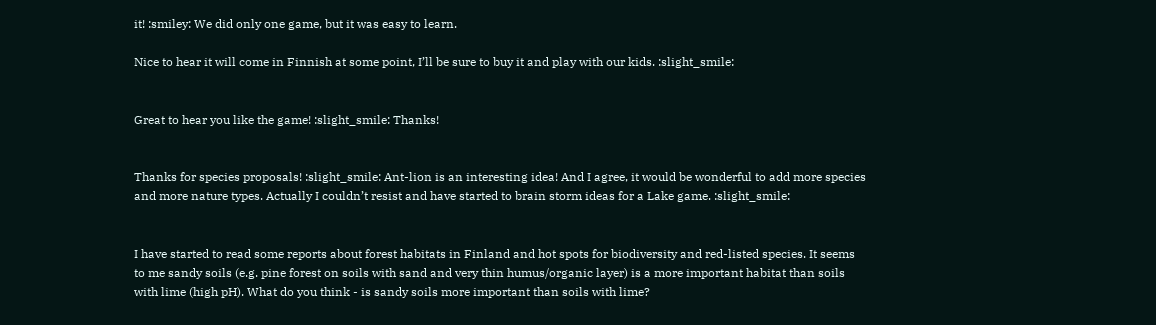it! :smiley: We did only one game, but it was easy to learn.

Nice to hear it will come in Finnish at some point, I’ll be sure to buy it and play with our kids. :slight_smile:


Great to hear you like the game! :slight_smile: Thanks!


Thanks for species proposals! :slight_smile: Ant-lion is an interesting idea! And I agree, it would be wonderful to add more species and more nature types. Actually I couldn’t resist and have started to brain storm ideas for a Lake game. :slight_smile:


I have started to read some reports about forest habitats in Finland and hot spots for biodiversity and red-listed species. It seems to me sandy soils (e.g. pine forest on soils with sand and very thin humus/organic layer) is a more important habitat than soils with lime (high pH). What do you think - is sandy soils more important than soils with lime?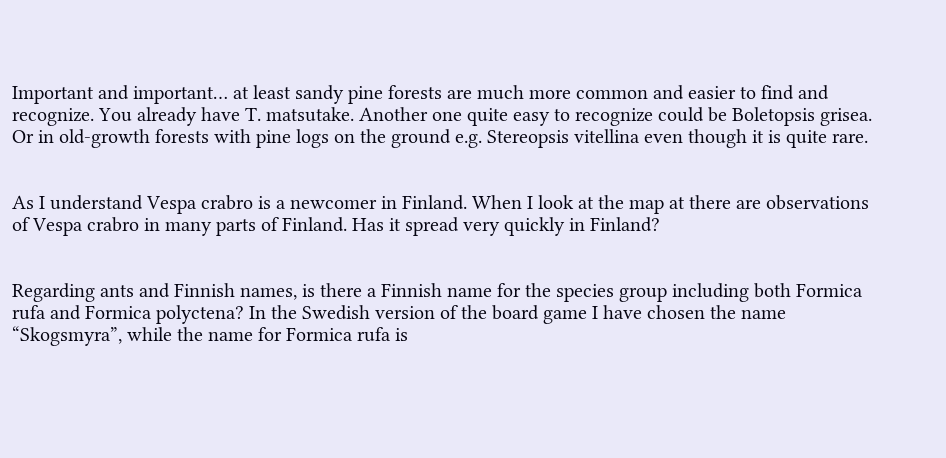Important and important… at least sandy pine forests are much more common and easier to find and recognize. You already have T. matsutake. Another one quite easy to recognize could be Boletopsis grisea. Or in old-growth forests with pine logs on the ground e.g. Stereopsis vitellina even though it is quite rare.


As I understand Vespa crabro is a newcomer in Finland. When I look at the map at there are observations of Vespa crabro in many parts of Finland. Has it spread very quickly in Finland?


Regarding ants and Finnish names, is there a Finnish name for the species group including both Formica rufa and Formica polyctena? In the Swedish version of the board game I have chosen the name “Skogsmyra”, while the name for Formica rufa is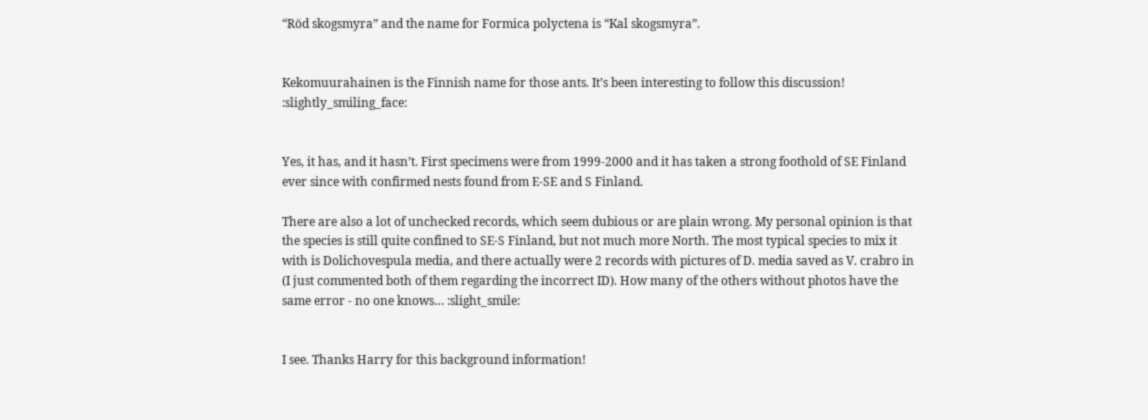“Röd skogsmyra” and the name for Formica polyctena is “Kal skogsmyra”.


Kekomuurahainen is the Finnish name for those ants. It’s been interesting to follow this discussion! :slightly_smiling_face:


Yes, it has, and it hasn’t. First specimens were from 1999-2000 and it has taken a strong foothold of SE Finland ever since with confirmed nests found from E-SE and S Finland.

There are also a lot of unchecked records, which seem dubious or are plain wrong. My personal opinion is that the species is still quite confined to SE-S Finland, but not much more North. The most typical species to mix it with is Dolichovespula media, and there actually were 2 records with pictures of D. media saved as V. crabro in (I just commented both of them regarding the incorrect ID). How many of the others without photos have the same error - no one knows… :slight_smile:


I see. Thanks Harry for this background information!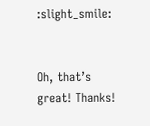:slight_smile:


Oh, that’s great! Thanks!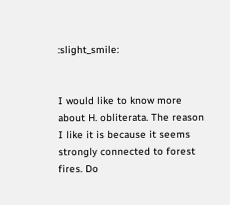:slight_smile:


I would like to know more about H. obliterata. The reason I like it is because it seems strongly connected to forest fires. Do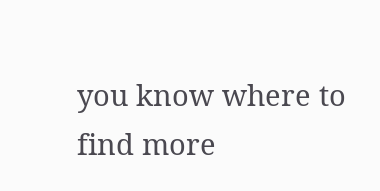you know where to find more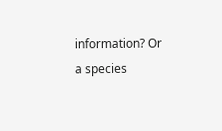information? Or a species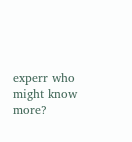experr who might know more?